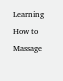Learning How to Massage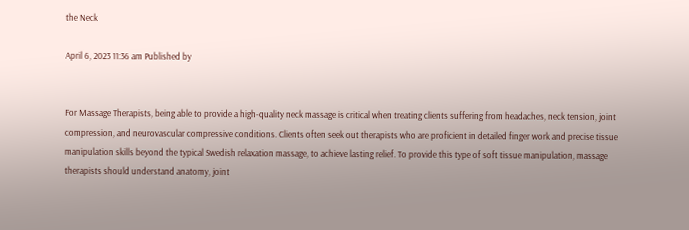the Neck

April 6, 2023 11:36 am Published by


For Massage Therapists, being able to provide a high-quality neck massage is critical when treating clients suffering from headaches, neck tension, joint compression, and neurovascular compressive conditions. Clients often seek out therapists who are proficient in detailed finger work and precise tissue manipulation skills beyond the typical Swedish relaxation massage, to achieve lasting relief. To provide this type of soft tissue manipulation, massage therapists should understand anatomy, joint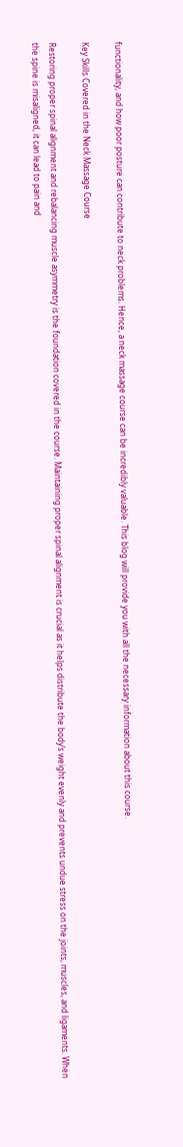functionality, and how poor posture can contribute to neck problems. Hence, a neck massage course can be incredibly valuable. This blog will provide you with all the necessary information about this course.

Key Skills Covered in the Neck Massage Course

Restoring proper spinal alignment and rebalancing muscle asymmetry is the foundation covered in the course. Maintaining proper spinal alignment is crucial as it helps distribute the body’s weight evenly and prevents undue stress on the joints, muscles, and ligaments. When the spine is misaligned, it can lead to pain and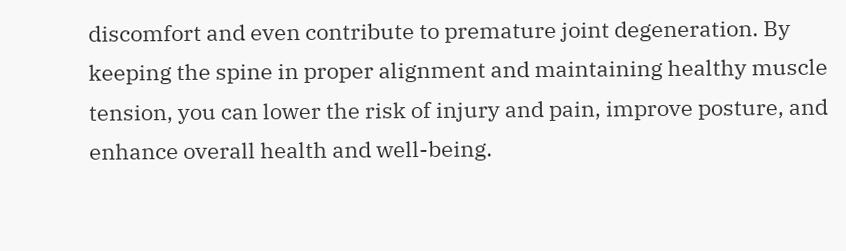discomfort and even contribute to premature joint degeneration. By keeping the spine in proper alignment and maintaining healthy muscle tension, you can lower the risk of injury and pain, improve posture, and enhance overall health and well-being.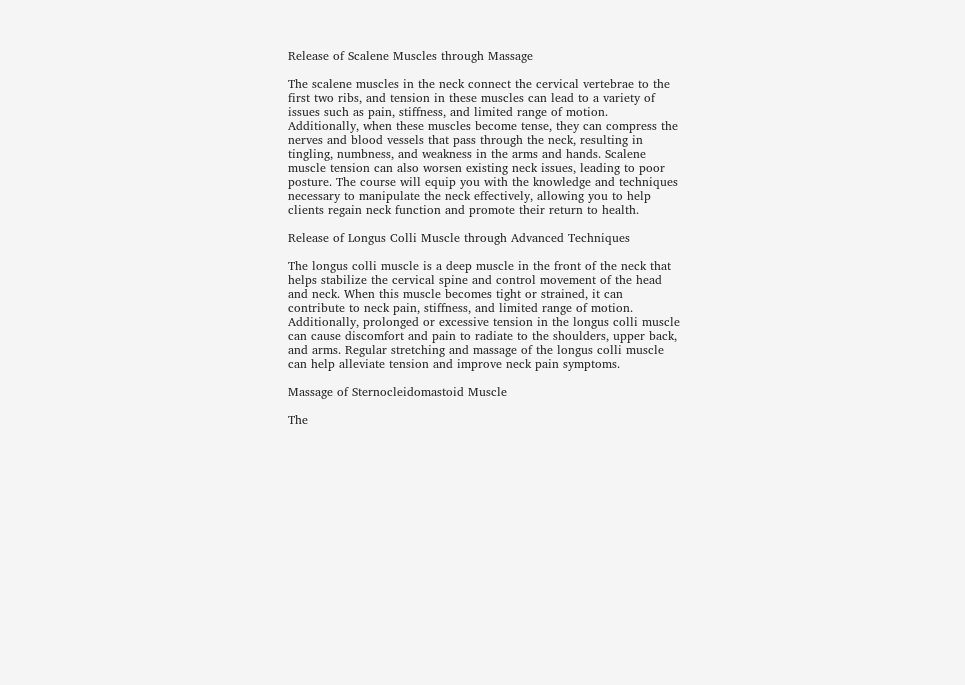Release of Scalene Muscles through Massage

The scalene muscles in the neck connect the cervical vertebrae to the first two ribs, and tension in these muscles can lead to a variety of issues such as pain, stiffness, and limited range of motion. Additionally, when these muscles become tense, they can compress the nerves and blood vessels that pass through the neck, resulting in tingling, numbness, and weakness in the arms and hands. Scalene muscle tension can also worsen existing neck issues, leading to poor posture. The course will equip you with the knowledge and techniques necessary to manipulate the neck effectively, allowing you to help clients regain neck function and promote their return to health.

Release of Longus Colli Muscle through Advanced Techniques

The longus colli muscle is a deep muscle in the front of the neck that helps stabilize the cervical spine and control movement of the head and neck. When this muscle becomes tight or strained, it can contribute to neck pain, stiffness, and limited range of motion. Additionally, prolonged or excessive tension in the longus colli muscle can cause discomfort and pain to radiate to the shoulders, upper back, and arms. Regular stretching and massage of the longus colli muscle can help alleviate tension and improve neck pain symptoms.

Massage of Sternocleidomastoid Muscle

The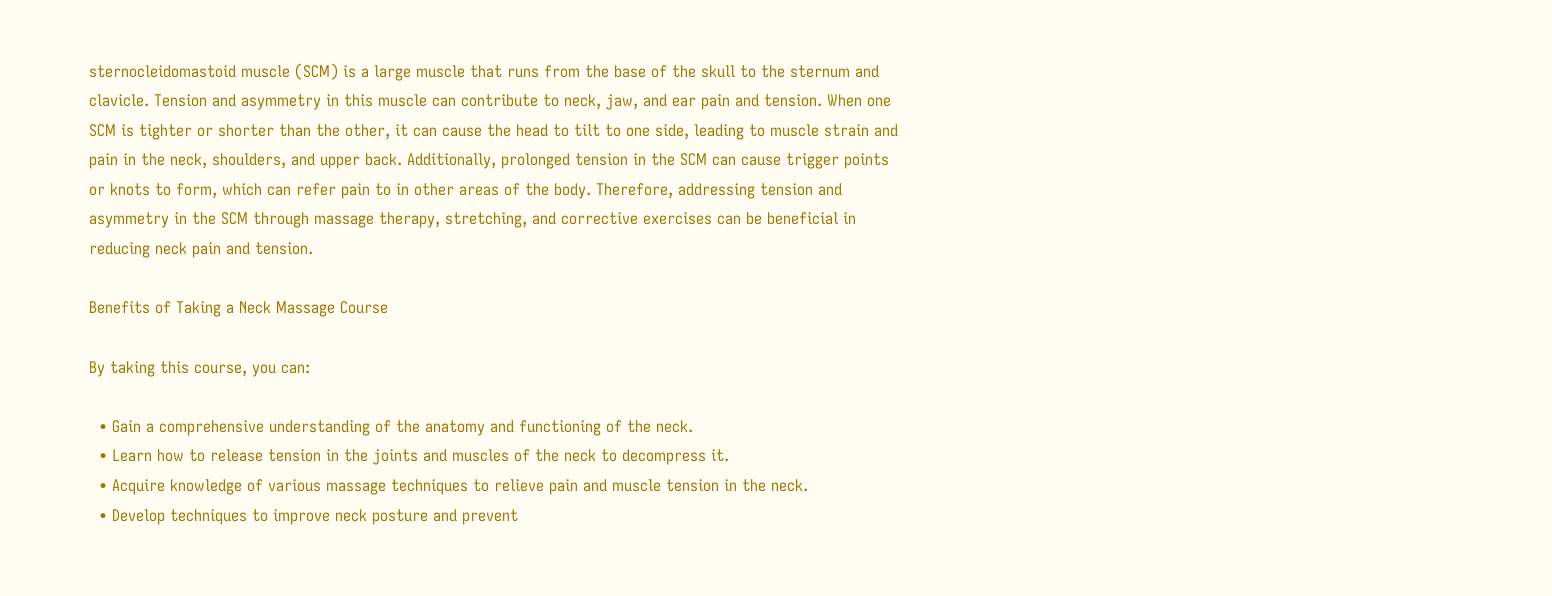sternocleidomastoid muscle (SCM) is a large muscle that runs from the base of the skull to the sternum and clavicle. Tension and asymmetry in this muscle can contribute to neck, jaw, and ear pain and tension. When one SCM is tighter or shorter than the other, it can cause the head to tilt to one side, leading to muscle strain and pain in the neck, shoulders, and upper back. Additionally, prolonged tension in the SCM can cause trigger points or knots to form, which can refer pain to in other areas of the body. Therefore, addressing tension and asymmetry in the SCM through massage therapy, stretching, and corrective exercises can be beneficial in reducing neck pain and tension.

Benefits of Taking a Neck Massage Course

By taking this course, you can:

  • Gain a comprehensive understanding of the anatomy and functioning of the neck.
  • Learn how to release tension in the joints and muscles of the neck to decompress it.
  • Acquire knowledge of various massage techniques to relieve pain and muscle tension in the neck.
  • Develop techniques to improve neck posture and prevent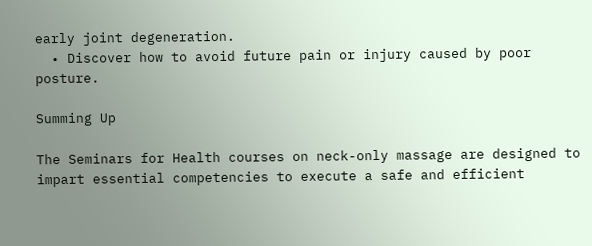early joint degeneration.
  • Discover how to avoid future pain or injury caused by poor posture.

Summing Up

The Seminars for Health courses on neck-only massage are designed to impart essential competencies to execute a safe and efficient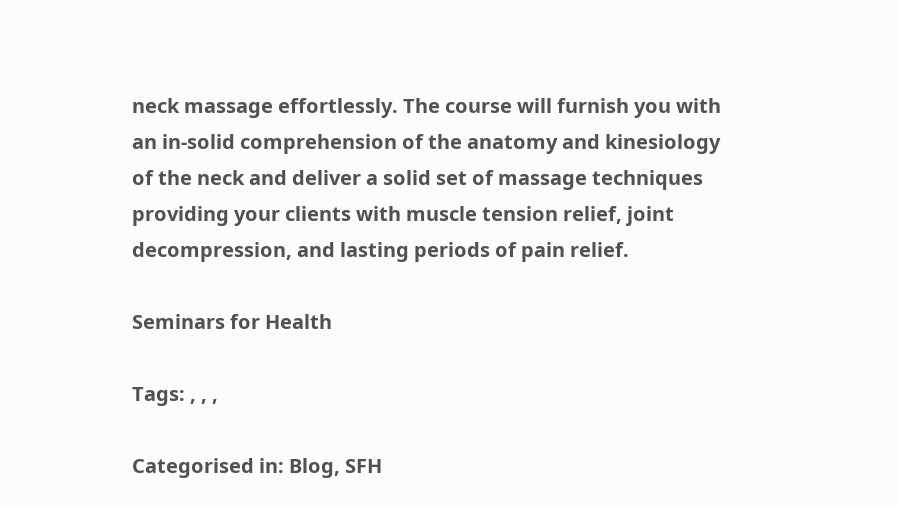neck massage effortlessly. The course will furnish you with an in-solid comprehension of the anatomy and kinesiology of the neck and deliver a solid set of massage techniques providing your clients with muscle tension relief, joint decompression, and lasting periods of pain relief.

Seminars for Health

Tags: , , ,

Categorised in: Blog, SFH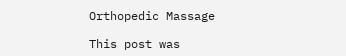Orthopedic Massage

This post was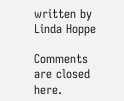written by Linda Hoppe

Comments are closed here.